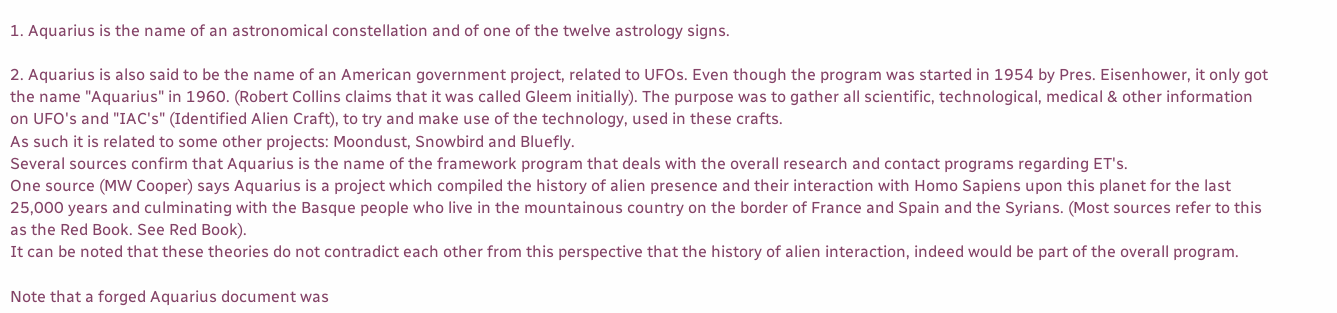1. Aquarius is the name of an astronomical constellation and of one of the twelve astrology signs.

2. Aquarius is also said to be the name of an American government project, related to UFOs. Even though the program was started in 1954 by Pres. Eisenhower, it only got the name "Aquarius" in 1960. (Robert Collins claims that it was called Gleem initially). The purpose was to gather all scientific, technological, medical & other information on UFO's and "IAC's" (Identified Alien Craft), to try and make use of the technology, used in these crafts.
As such it is related to some other projects: Moondust, Snowbird and Bluefly.
Several sources confirm that Aquarius is the name of the framework program that deals with the overall research and contact programs regarding ET's.
One source (MW Cooper) says Aquarius is a project which compiled the history of alien presence and their interaction with Homo Sapiens upon this planet for the last 25,000 years and culminating with the Basque people who live in the mountainous country on the border of France and Spain and the Syrians. (Most sources refer to this as the Red Book. See Red Book).
It can be noted that these theories do not contradict each other from this perspective that the history of alien interaction, indeed would be part of the overall program.

Note that a forged Aquarius document was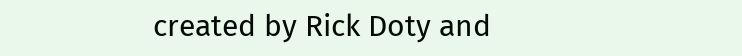created by Rick Doty and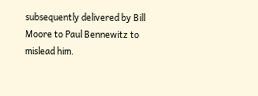subsequently delivered by Bill Moore to Paul Bennewitz to mislead him.